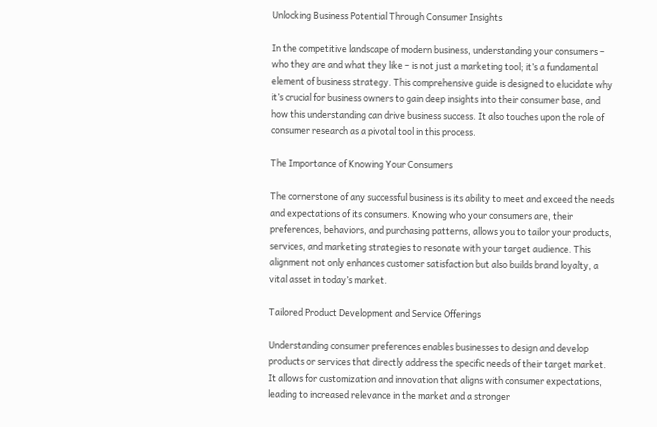Unlocking Business Potential Through Consumer Insights

In the competitive landscape of modern business, understanding your consumers – who they are and what they like – is not just a marketing tool; it’s a fundamental element of business strategy. This comprehensive guide is designed to elucidate why it’s crucial for business owners to gain deep insights into their consumer base, and how this understanding can drive business success. It also touches upon the role of consumer research as a pivotal tool in this process.

The Importance of Knowing Your Consumers

The cornerstone of any successful business is its ability to meet and exceed the needs and expectations of its consumers. Knowing who your consumers are, their preferences, behaviors, and purchasing patterns, allows you to tailor your products, services, and marketing strategies to resonate with your target audience. This alignment not only enhances customer satisfaction but also builds brand loyalty, a vital asset in today’s market.

Tailored Product Development and Service Offerings

Understanding consumer preferences enables businesses to design and develop products or services that directly address the specific needs of their target market. It allows for customization and innovation that aligns with consumer expectations, leading to increased relevance in the market and a stronger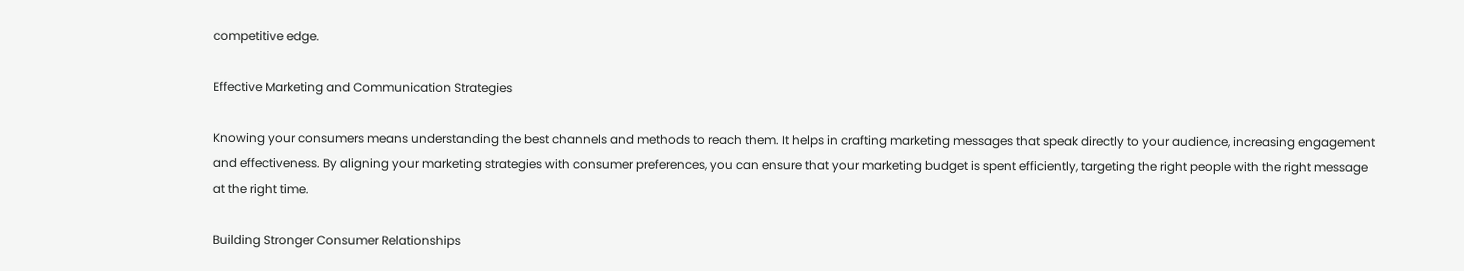competitive edge.

Effective Marketing and Communication Strategies

Knowing your consumers means understanding the best channels and methods to reach them. It helps in crafting marketing messages that speak directly to your audience, increasing engagement and effectiveness. By aligning your marketing strategies with consumer preferences, you can ensure that your marketing budget is spent efficiently, targeting the right people with the right message at the right time.

Building Stronger Consumer Relationships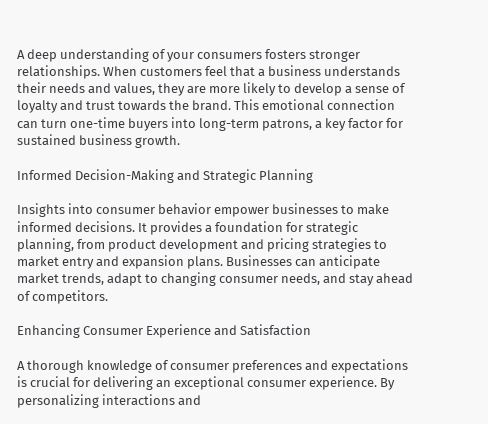A deep understanding of your consumers fosters stronger relationships. When customers feel that a business understands their needs and values, they are more likely to develop a sense of loyalty and trust towards the brand. This emotional connection can turn one-time buyers into long-term patrons, a key factor for sustained business growth.

Informed Decision-Making and Strategic Planning

Insights into consumer behavior empower businesses to make informed decisions. It provides a foundation for strategic planning, from product development and pricing strategies to market entry and expansion plans. Businesses can anticipate market trends, adapt to changing consumer needs, and stay ahead of competitors.

Enhancing Consumer Experience and Satisfaction

A thorough knowledge of consumer preferences and expectations is crucial for delivering an exceptional consumer experience. By personalizing interactions and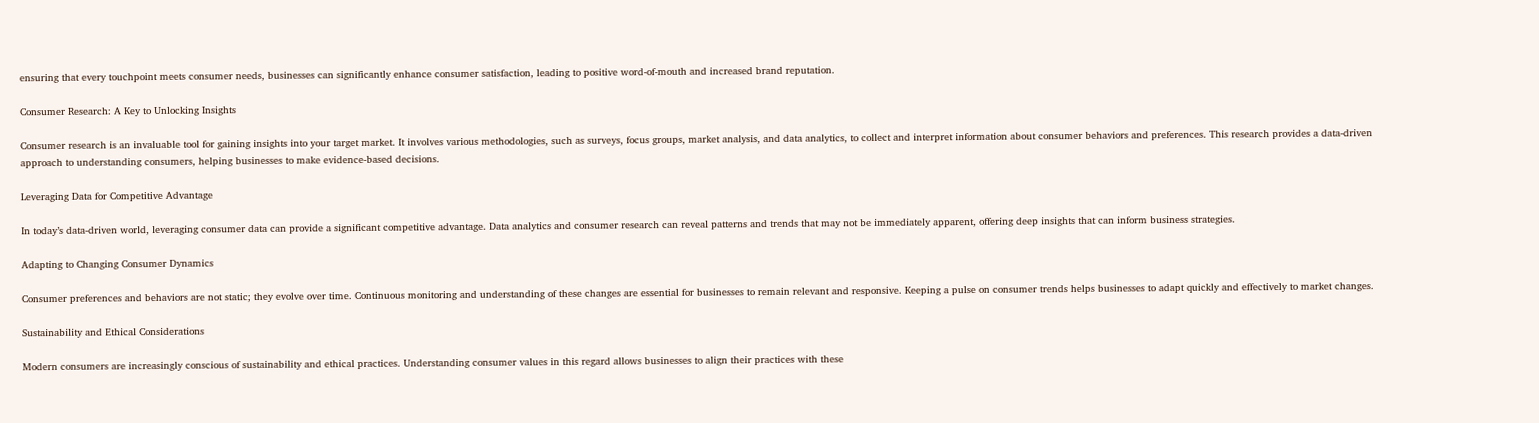ensuring that every touchpoint meets consumer needs, businesses can significantly enhance consumer satisfaction, leading to positive word-of-mouth and increased brand reputation.

Consumer Research: A Key to Unlocking Insights

Consumer research is an invaluable tool for gaining insights into your target market. It involves various methodologies, such as surveys, focus groups, market analysis, and data analytics, to collect and interpret information about consumer behaviors and preferences. This research provides a data-driven approach to understanding consumers, helping businesses to make evidence-based decisions.

Leveraging Data for Competitive Advantage

In today’s data-driven world, leveraging consumer data can provide a significant competitive advantage. Data analytics and consumer research can reveal patterns and trends that may not be immediately apparent, offering deep insights that can inform business strategies.

Adapting to Changing Consumer Dynamics

Consumer preferences and behaviors are not static; they evolve over time. Continuous monitoring and understanding of these changes are essential for businesses to remain relevant and responsive. Keeping a pulse on consumer trends helps businesses to adapt quickly and effectively to market changes.

Sustainability and Ethical Considerations

Modern consumers are increasingly conscious of sustainability and ethical practices. Understanding consumer values in this regard allows businesses to align their practices with these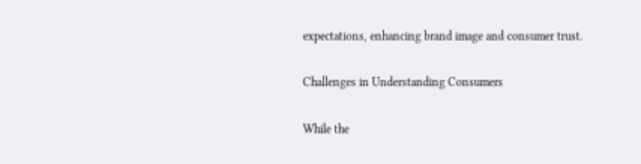expectations, enhancing brand image and consumer trust.

Challenges in Understanding Consumers

While the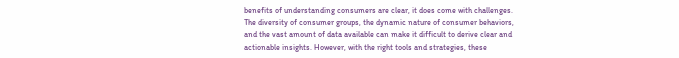benefits of understanding consumers are clear, it does come with challenges. The diversity of consumer groups, the dynamic nature of consumer behaviors, and the vast amount of data available can make it difficult to derive clear and actionable insights. However, with the right tools and strategies, these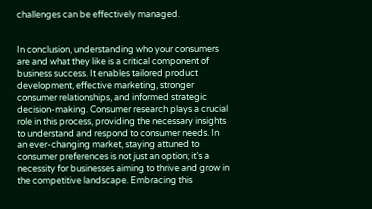challenges can be effectively managed.


In conclusion, understanding who your consumers are and what they like is a critical component of business success. It enables tailored product development, effective marketing, stronger consumer relationships, and informed strategic decision-making. Consumer research plays a crucial role in this process, providing the necessary insights to understand and respond to consumer needs. In an ever-changing market, staying attuned to consumer preferences is not just an option; it’s a necessity for businesses aiming to thrive and grow in the competitive landscape. Embracing this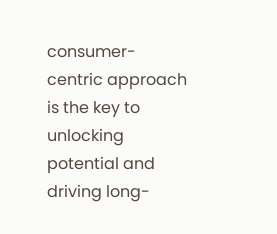consumer-centric approach is the key to unlocking potential and driving long-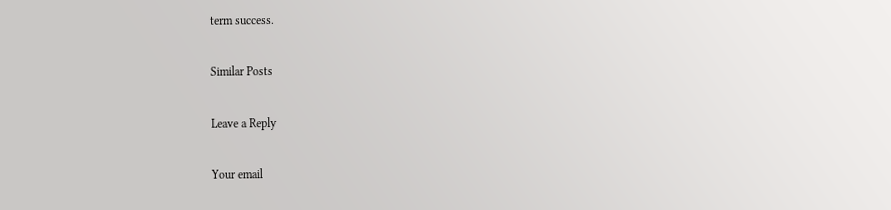term success.

Similar Posts

Leave a Reply

Your email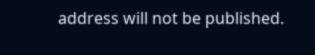address will not be published.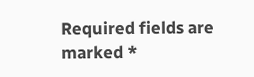Required fields are marked *